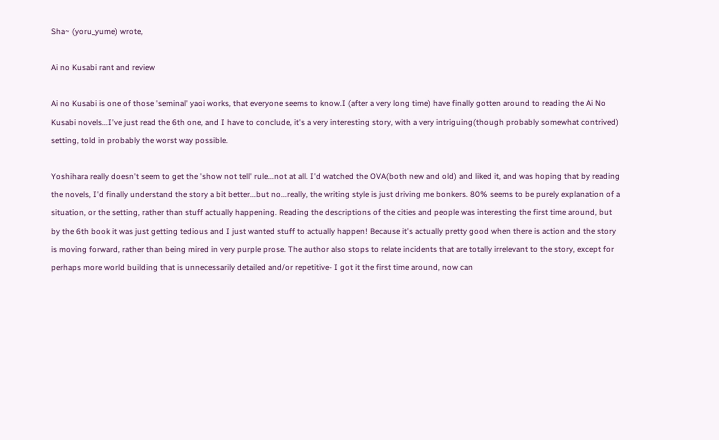Sha~ (yoru_yume) wrote,

Ai no Kusabi rant and review

Ai no Kusabi is one of those 'seminal' yaoi works, that everyone seems to know.I (after a very long time) have finally gotten around to reading the Ai No Kusabi novels...I've just read the 6th one, and I have to conclude, it's a very interesting story, with a very intriguing(though probably somewhat contrived) setting, told in probably the worst way possible.

Yoshihara really doesn't seem to get the 'show not tell' rule...not at all. I'd watched the OVA(both new and old) and liked it, and was hoping that by reading the novels, I'd finally understand the story a bit better...but no...really, the writing style is just driving me bonkers. 80% seems to be purely explanation of a situation, or the setting, rather than stuff actually happening. Reading the descriptions of the cities and people was interesting the first time around, but by the 6th book it was just getting tedious and I just wanted stuff to actually happen! Because it's actually pretty good when there is action and the story is moving forward, rather than being mired in very purple prose. The author also stops to relate incidents that are totally irrelevant to the story, except for perhaps more world building that is unnecessarily detailed and/or repetitive- I got it the first time around, now can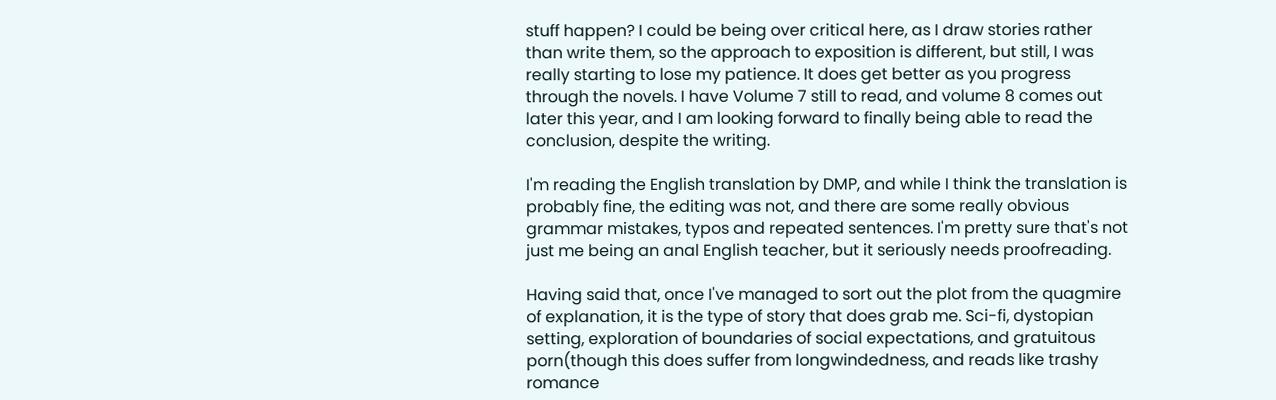stuff happen? I could be being over critical here, as I draw stories rather than write them, so the approach to exposition is different, but still, I was really starting to lose my patience. It does get better as you progress through the novels. I have Volume 7 still to read, and volume 8 comes out later this year, and I am looking forward to finally being able to read the conclusion, despite the writing.

I'm reading the English translation by DMP, and while I think the translation is probably fine, the editing was not, and there are some really obvious grammar mistakes, typos and repeated sentences. I'm pretty sure that's not just me being an anal English teacher, but it seriously needs proofreading.

Having said that, once I've managed to sort out the plot from the quagmire of explanation, it is the type of story that does grab me. Sci-fi, dystopian setting, exploration of boundaries of social expectations, and gratuitous porn(though this does suffer from longwindedness, and reads like trashy romance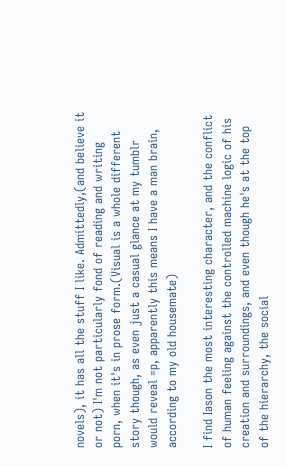novels), it has all the stuff I like. Admittedly,(and believe it or not) I'm not particularly fond of reading and writing porn, when it's in prose form.(Visual is a whole different story though, as even just a casual glance at my tumblr would reveal =p, apparently this means I have a man brain, according to my old housemate)

I find Iason the most interesting character, and the conflict of human feeling against the controlled machine logic of his creation and surroundings, and even though he's at the top of the hierarchy, the social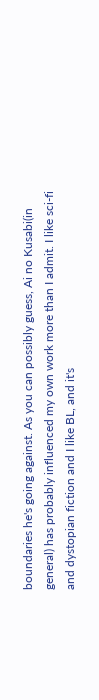boundaries he's going against. As you can possibly guess, Ai no Kusabi(in general) has probably influenced my own work more than I admit. I like sci-fi and dystopian fiction and I like BL, and it's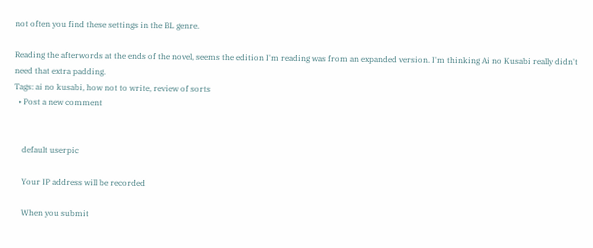not often you find these settings in the BL genre.

Reading the afterwords at the ends of the novel, seems the edition I'm reading was from an expanded version. I'm thinking Ai no Kusabi really didn't need that extra padding.
Tags: ai no kusabi, how not to write, review of sorts
  • Post a new comment


    default userpic

    Your IP address will be recorded

    When you submit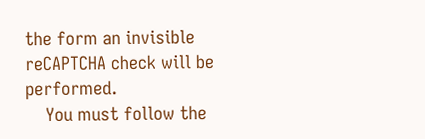the form an invisible reCAPTCHA check will be performed.
    You must follow the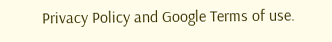Privacy Policy and Google Terms of use.